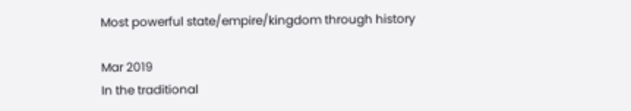Most powerful state/empire/kingdom through history

Mar 2019
In the traditional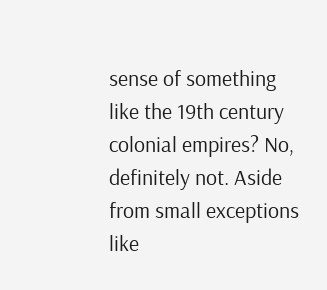sense of something like the 19th century colonial empires? No, definitely not. Aside from small exceptions like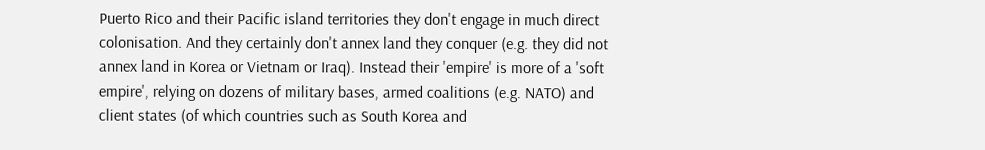Puerto Rico and their Pacific island territories they don't engage in much direct colonisation. And they certainly don't annex land they conquer (e.g. they did not annex land in Korea or Vietnam or Iraq). Instead their 'empire' is more of a 'soft empire', relying on dozens of military bases, armed coalitions (e.g. NATO) and client states (of which countries such as South Korea and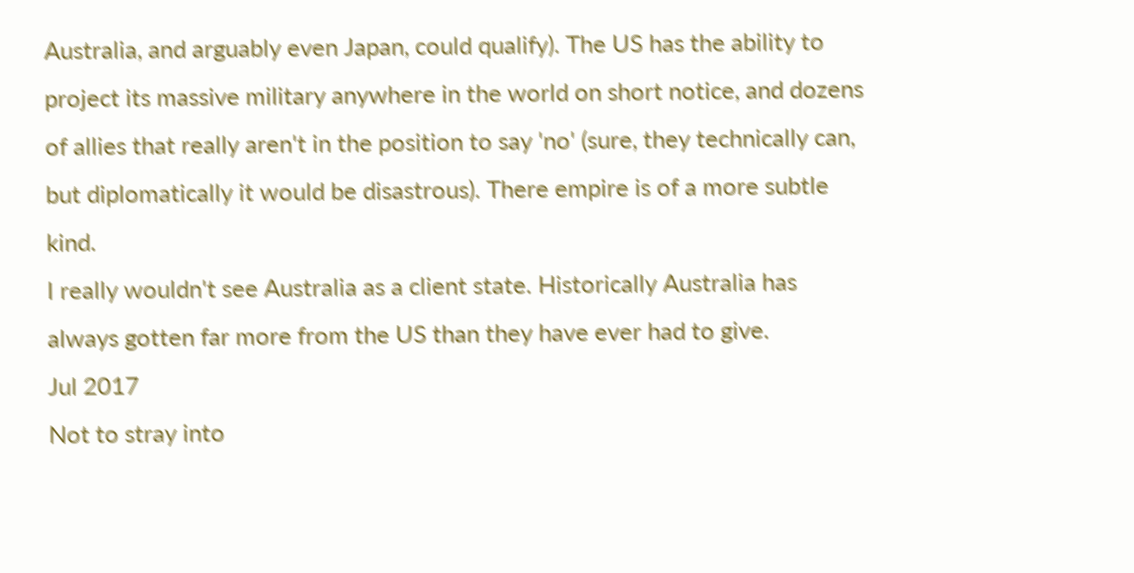Australia, and arguably even Japan, could qualify). The US has the ability to project its massive military anywhere in the world on short notice, and dozens of allies that really aren't in the position to say 'no' (sure, they technically can, but diplomatically it would be disastrous). There empire is of a more subtle kind.
I really wouldn't see Australia as a client state. Historically Australia has always gotten far more from the US than they have ever had to give.
Jul 2017
Not to stray into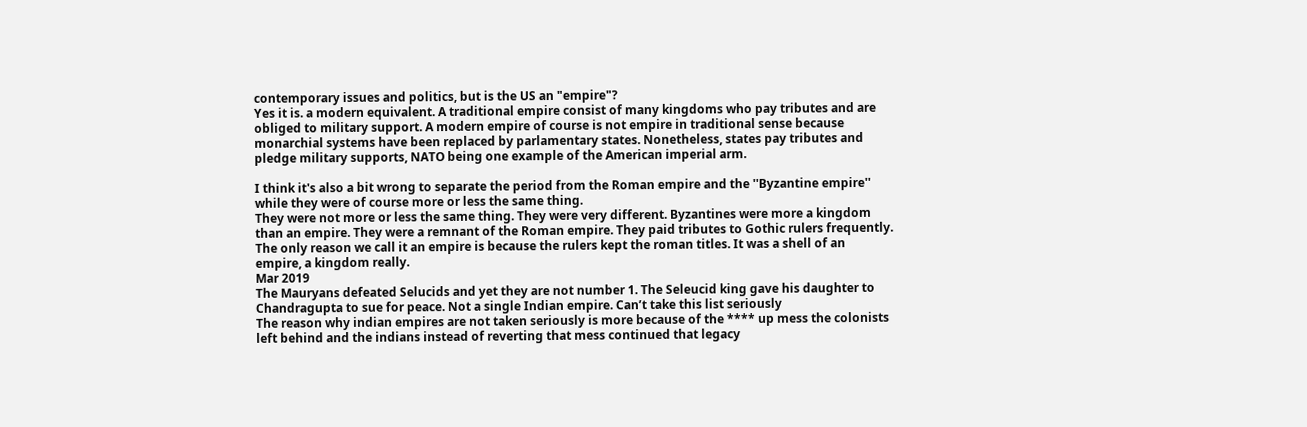contemporary issues and politics, but is the US an "empire"?
Yes it is. a modern equivalent. A traditional empire consist of many kingdoms who pay tributes and are obliged to military support. A modern empire of course is not empire in traditional sense because monarchial systems have been replaced by parlamentary states. Nonetheless, states pay tributes and pledge military supports, NATO being one example of the American imperial arm.

I think it's also a bit wrong to separate the period from the Roman empire and the ''Byzantine empire'' while they were of course more or less the same thing.
They were not more or less the same thing. They were very different. Byzantines were more a kingdom than an empire. They were a remnant of the Roman empire. They paid tributes to Gothic rulers frequently. The only reason we call it an empire is because the rulers kept the roman titles. It was a shell of an empire, a kingdom really.
Mar 2019
The Mauryans defeated Selucids and yet they are not number 1. The Seleucid king gave his daughter to Chandragupta to sue for peace. Not a single Indian empire. Can’t take this list seriously
The reason why indian empires are not taken seriously is more because of the **** up mess the colonists left behind and the indians instead of reverting that mess continued that legacy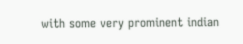with some very prominent indian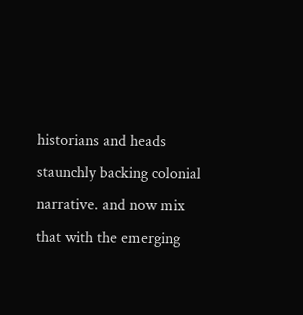historians and heads staunchly backing colonial narrative. and now mix that with the emerging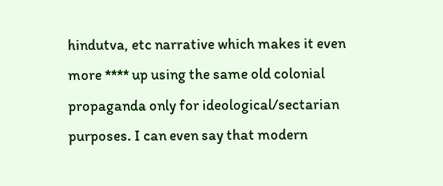hindutva, etc narrative which makes it even more **** up using the same old colonial propaganda only for ideological/sectarian purposes. I can even say that modern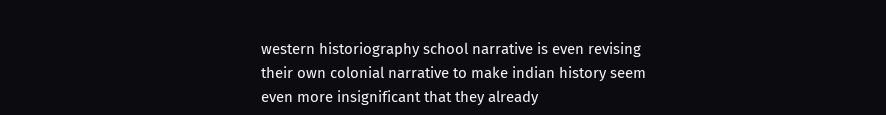western historiography school narrative is even revising their own colonial narrative to make indian history seem even more insignificant that they already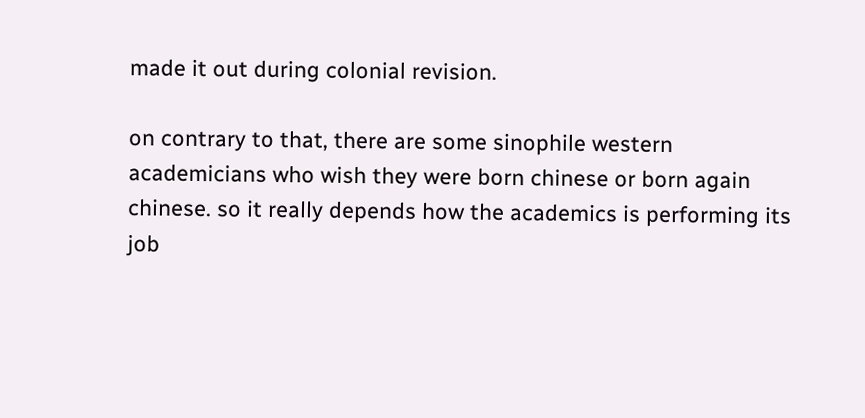made it out during colonial revision.

on contrary to that, there are some sinophile western academicians who wish they were born chinese or born again chinese. so it really depends how the academics is performing its job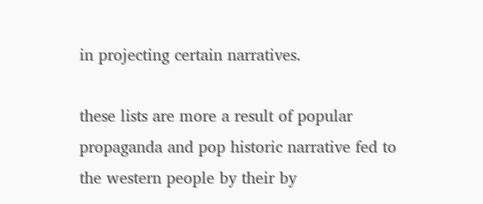in projecting certain narratives.

these lists are more a result of popular propaganda and pop historic narrative fed to the western people by their by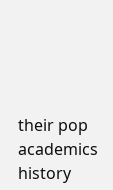their pop academics history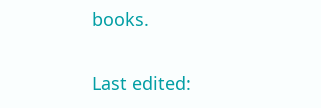books.

Last edited: